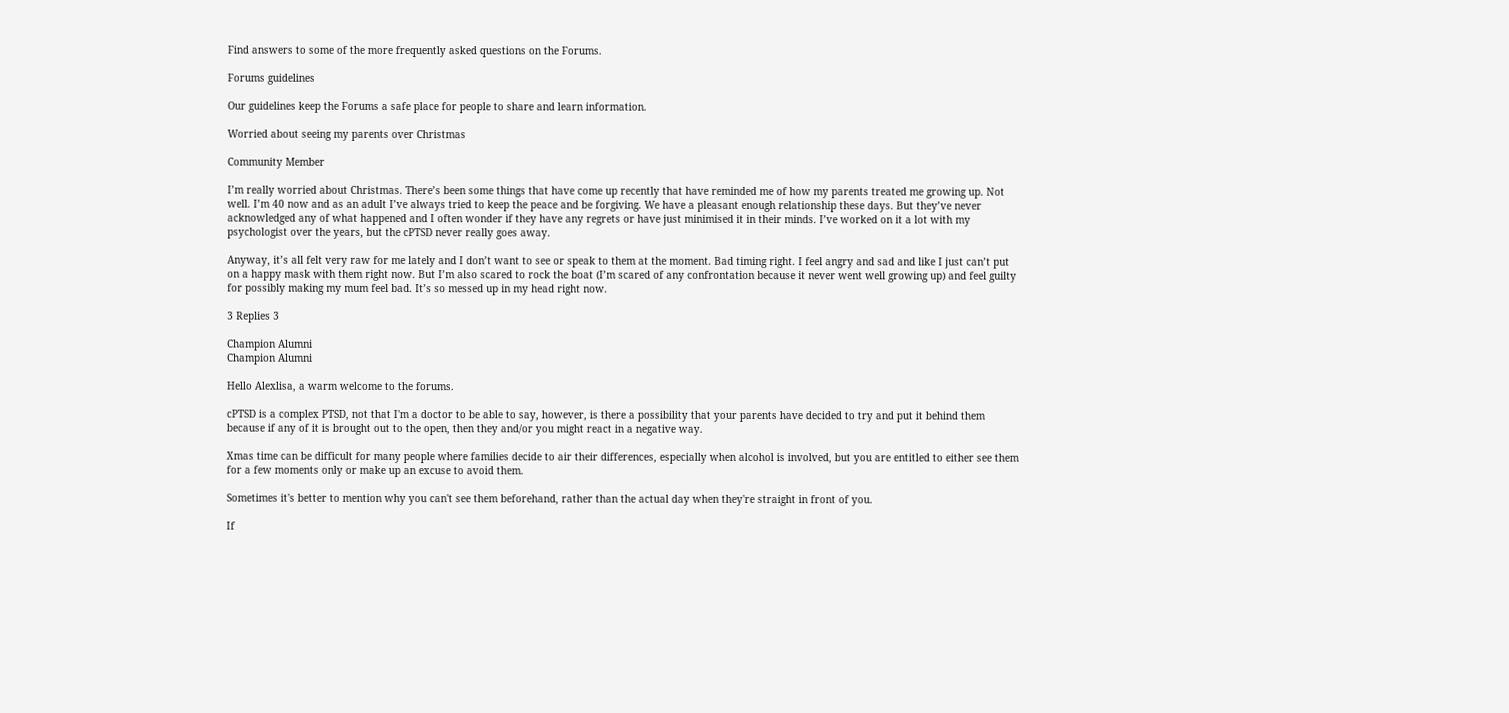Find answers to some of the more frequently asked questions on the Forums.

Forums guidelines

Our guidelines keep the Forums a safe place for people to share and learn information.

Worried about seeing my parents over Christmas

Community Member

I’m really worried about Christmas. There’s been some things that have come up recently that have reminded me of how my parents treated me growing up. Not well. I’m 40 now and as an adult I’ve always tried to keep the peace and be forgiving. We have a pleasant enough relationship these days. But they’ve never acknowledged any of what happened and I often wonder if they have any regrets or have just minimised it in their minds. I’ve worked on it a lot with my psychologist over the years, but the cPTSD never really goes away.

Anyway, it’s all felt very raw for me lately and I don’t want to see or speak to them at the moment. Bad timing right. I feel angry and sad and like I just can’t put on a happy mask with them right now. But I’m also scared to rock the boat (I’m scared of any confrontation because it never went well growing up) and feel guilty for possibly making my mum feel bad. It’s so messed up in my head right now.

3 Replies 3

Champion Alumni
Champion Alumni

Hello Alexlisa, a warm welcome to the forums.

cPTSD is a complex PTSD, not that I'm a doctor to be able to say, however, is there a possibility that your parents have decided to try and put it behind them because if any of it is brought out to the open, then they and/or you might react in a negative way.

Xmas time can be difficult for many people where families decide to air their differences, especially when alcohol is involved, but you are entitled to either see them for a few moments only or make up an excuse to avoid them.

Sometimes it's better to mention why you can't see them beforehand, rather than the actual day when they're straight in front of you.

If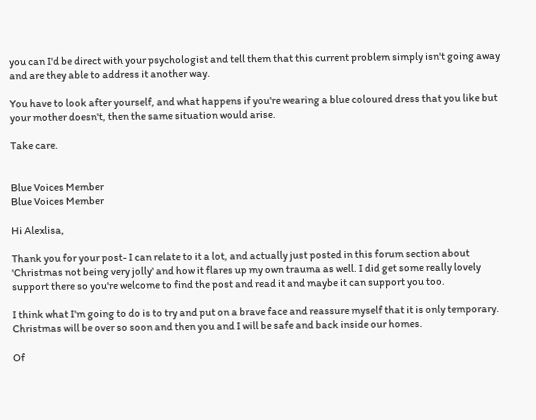you can I'd be direct with your psychologist and tell them that this current problem simply isn't going away and are they able to address it another way.

You have to look after yourself, and what happens if you're wearing a blue coloured dress that you like but your mother doesn't, then the same situation would arise.

Take care.


Blue Voices Member
Blue Voices Member

Hi Alexlisa,

Thank you for your post- I can relate to it a lot, and actually just posted in this forum section about 'Christmas not being very jolly' and how it flares up my own trauma as well. I did get some really lovely support there so you're welcome to find the post and read it and maybe it can support you too.

I think what I'm going to do is to try and put on a brave face and reassure myself that it is only temporary. Christmas will be over so soon and then you and I will be safe and back inside our homes.

Of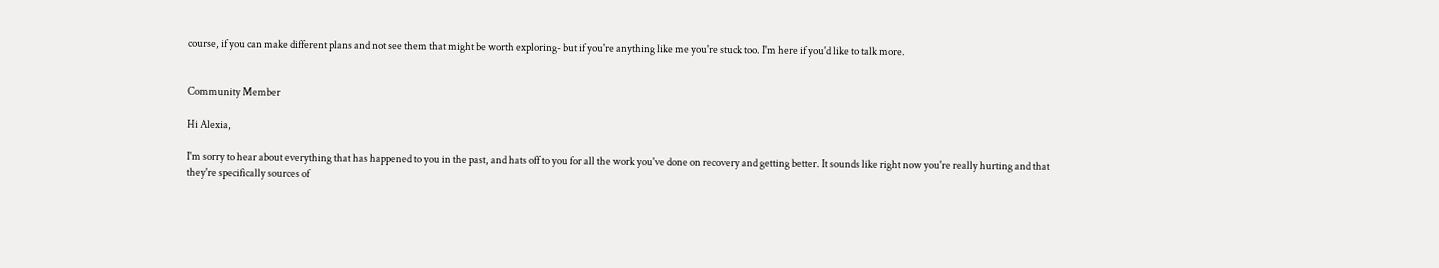course, if you can make different plans and not see them that might be worth exploring- but if you're anything like me you're stuck too. I'm here if you'd like to talk more.


Community Member

Hi Alexia,

I'm sorry to hear about everything that has happened to you in the past, and hats off to you for all the work you've done on recovery and getting better. It sounds like right now you're really hurting and that they're specifically sources of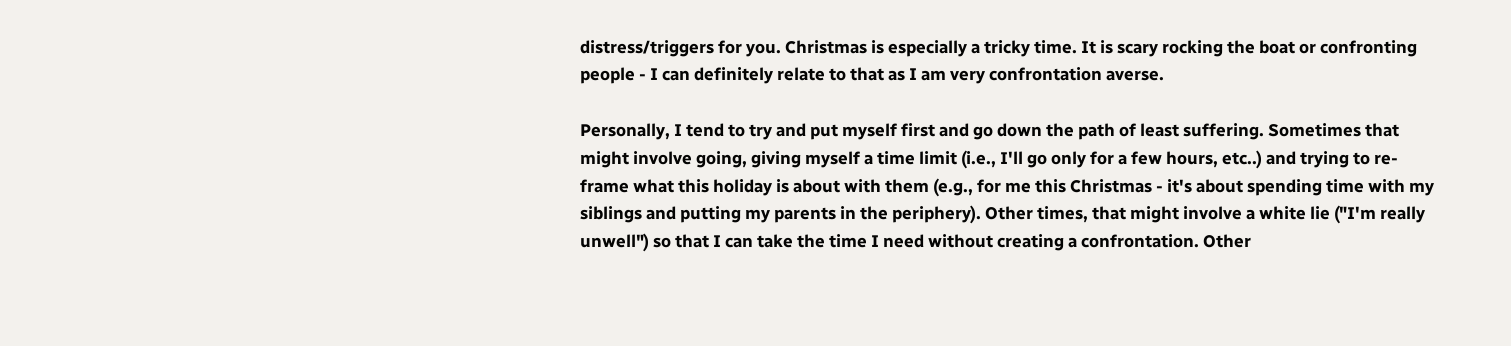distress/triggers for you. Christmas is especially a tricky time. It is scary rocking the boat or confronting people - I can definitely relate to that as I am very confrontation averse.

Personally, I tend to try and put myself first and go down the path of least suffering. Sometimes that might involve going, giving myself a time limit (i.e., I'll go only for a few hours, etc..) and trying to re-frame what this holiday is about with them (e.g., for me this Christmas - it's about spending time with my siblings and putting my parents in the periphery). Other times, that might involve a white lie ("I'm really unwell") so that I can take the time I need without creating a confrontation. Other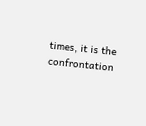times, it is the confrontation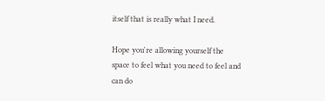itself that is really what I need.

Hope you're allowing yourself the space to feel what you need to feel and can do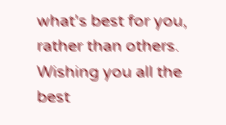what's best for you, rather than others. Wishing you all the best